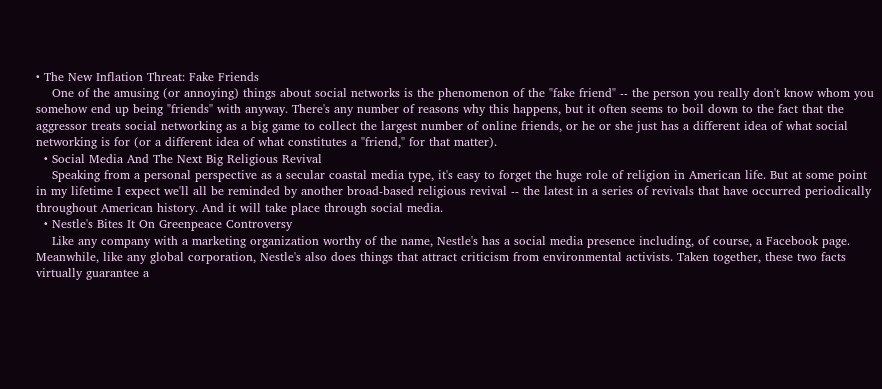• The New Inflation Threat: Fake Friends
    One of the amusing (or annoying) things about social networks is the phenomenon of the "fake friend" -- the person you really don't know whom you somehow end up being "friends" with anyway. There's any number of reasons why this happens, but it often seems to boil down to the fact that the aggressor treats social networking as a big game to collect the largest number of online friends, or he or she just has a different idea of what social networking is for (or a different idea of what constitutes a "friend," for that matter).
  • Social Media And The Next Big Religious Revival
    Speaking from a personal perspective as a secular coastal media type, it's easy to forget the huge role of religion in American life. But at some point in my lifetime I expect we'll all be reminded by another broad-based religious revival -- the latest in a series of revivals that have occurred periodically throughout American history. And it will take place through social media.
  • Nestle's Bites It On Greenpeace Controversy
    Like any company with a marketing organization worthy of the name, Nestle's has a social media presence including, of course, a Facebook page. Meanwhile, like any global corporation, Nestle's also does things that attract criticism from environmental activists. Taken together, these two facts virtually guarantee a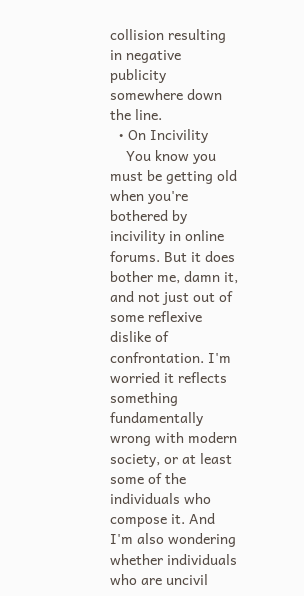collision resulting in negative publicity somewhere down the line.
  • On Incivility
    You know you must be getting old when you're bothered by incivility in online forums. But it does bother me, damn it, and not just out of some reflexive dislike of confrontation. I'm worried it reflects something fundamentally wrong with modern society, or at least some of the individuals who compose it. And I'm also wondering whether individuals who are uncivil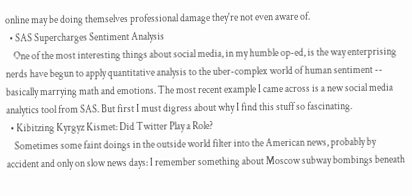online may be doing themselves professional damage they're not even aware of.
  • SAS Supercharges Sentiment Analysis
    One of the most interesting things about social media, in my humble op-ed, is the way enterprising nerds have begun to apply quantitative analysis to the uber-complex world of human sentiment -- basically marrying math and emotions. The most recent example I came across is a new social media analytics tool from SAS. But first I must digress about why I find this stuff so fascinating.
  • Kibitzing Kyrgyz Kismet: Did Twitter Play a Role?
    Sometimes some faint doings in the outside world filter into the American news, probably by accident and only on slow news days: I remember something about Moscow subway bombings beneath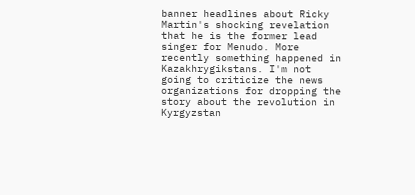banner headlines about Ricky Martin's shocking revelation that he is the former lead singer for Menudo. More recently something happened in Kazakhrygikstans. I'm not going to criticize the news organizations for dropping the story about the revolution in Kyrgyzstan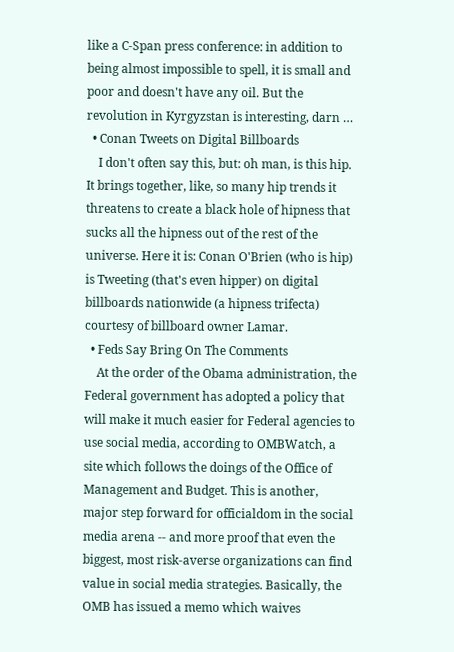like a C-Span press conference: in addition to being almost impossible to spell, it is small and poor and doesn't have any oil. But the revolution in Kyrgyzstan is interesting, darn …
  • Conan Tweets on Digital Billboards
    I don't often say this, but: oh man, is this hip. It brings together, like, so many hip trends it threatens to create a black hole of hipness that sucks all the hipness out of the rest of the universe. Here it is: Conan O'Brien (who is hip) is Tweeting (that's even hipper) on digital billboards nationwide (a hipness trifecta) courtesy of billboard owner Lamar.
  • Feds Say Bring On The Comments
    At the order of the Obama administration, the Federal government has adopted a policy that will make it much easier for Federal agencies to use social media, according to OMBWatch, a site which follows the doings of the Office of Management and Budget. This is another, major step forward for officialdom in the social media arena -- and more proof that even the biggest, most risk-averse organizations can find value in social media strategies. Basically, the OMB has issued a memo which waives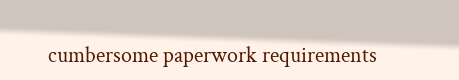cumbersome paperwork requirements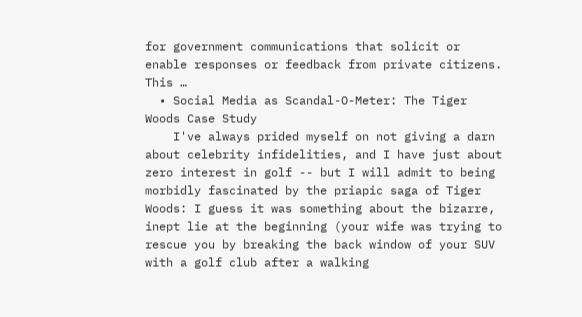for government communications that solicit or enable responses or feedback from private citizens. This …
  • Social Media as Scandal-O-Meter: The Tiger Woods Case Study
    I've always prided myself on not giving a darn about celebrity infidelities, and I have just about zero interest in golf -- but I will admit to being morbidly fascinated by the priapic saga of Tiger Woods: I guess it was something about the bizarre, inept lie at the beginning (your wife was trying to rescue you by breaking the back window of your SUV with a golf club after a walking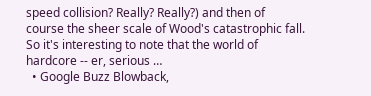speed collision? Really? Really?) and then of course the sheer scale of Wood's catastrophic fall. So it's interesting to note that the world of hardcore -- er, serious …
  • Google Buzz Blowback,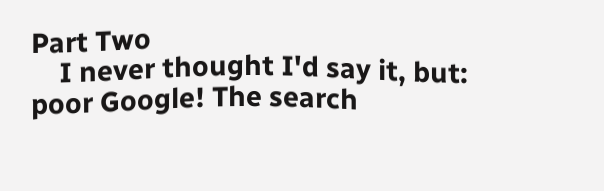Part Two
    I never thought I'd say it, but: poor Google! The search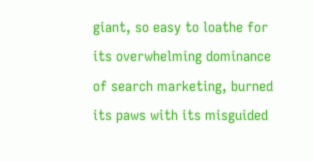giant, so easy to loathe for its overwhelming dominance of search marketing, burned its paws with its misguided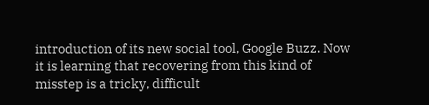introduction of its new social tool, Google Buzz. Now it is learning that recovering from this kind of misstep is a tricky, difficult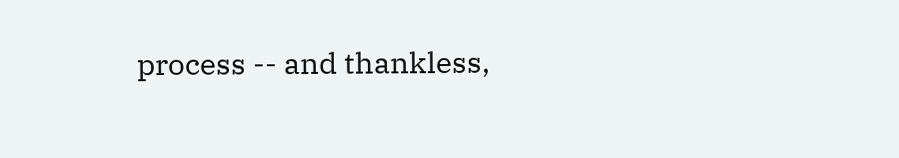process -- and thankless,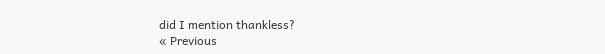did I mention thankless?
« Previous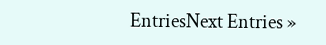EntriesNext Entries »